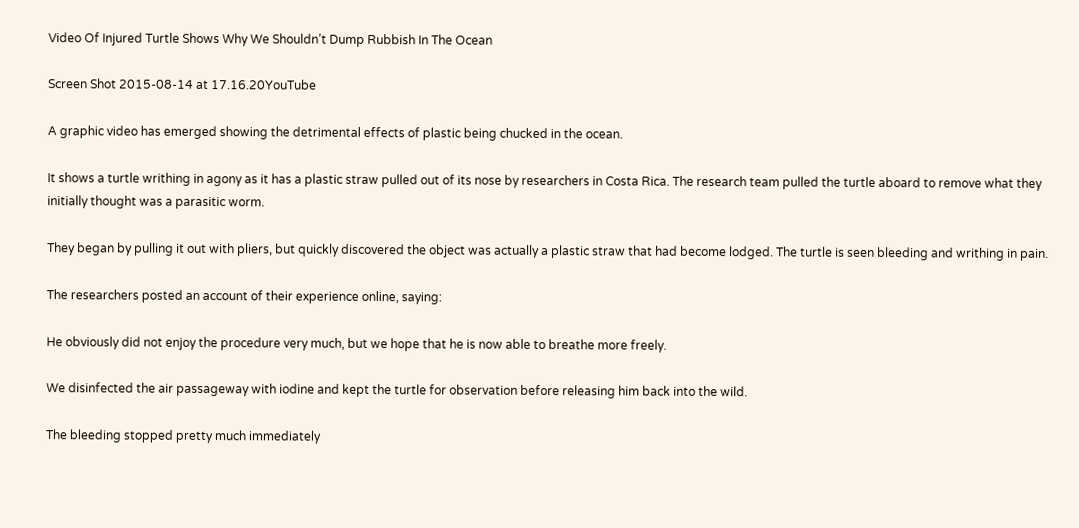Video Of Injured Turtle Shows Why We Shouldn’t Dump Rubbish In The Ocean

Screen Shot 2015-08-14 at 17.16.20YouTube

A graphic video has emerged showing the detrimental effects of plastic being chucked in the ocean.

It shows a turtle writhing in agony as it has a plastic straw pulled out of its nose by researchers in Costa Rica. The research team pulled the turtle aboard to remove what they initially thought was a parasitic worm.

They began by pulling it out with pliers, but quickly discovered the object was actually a plastic straw that had become lodged. The turtle is seen bleeding and writhing in pain.

The researchers posted an account of their experience online, saying:

He obviously did not enjoy the procedure very much, but we hope that he is now able to breathe more freely.

We disinfected the air passageway with iodine and kept the turtle for observation before releasing him back into the wild.

The bleeding stopped pretty much immediately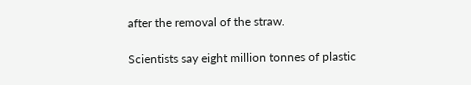after the removal of the straw.

Scientists say eight million tonnes of plastic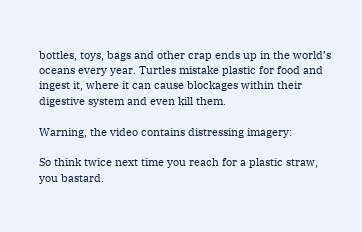bottles, toys, bags and other crap ends up in the world’s oceans every year. Turtles mistake plastic for food and ingest it, where it can cause blockages within their digestive system and even kill them.

Warning, the video contains distressing imagery:

So think twice next time you reach for a plastic straw, you bastard.